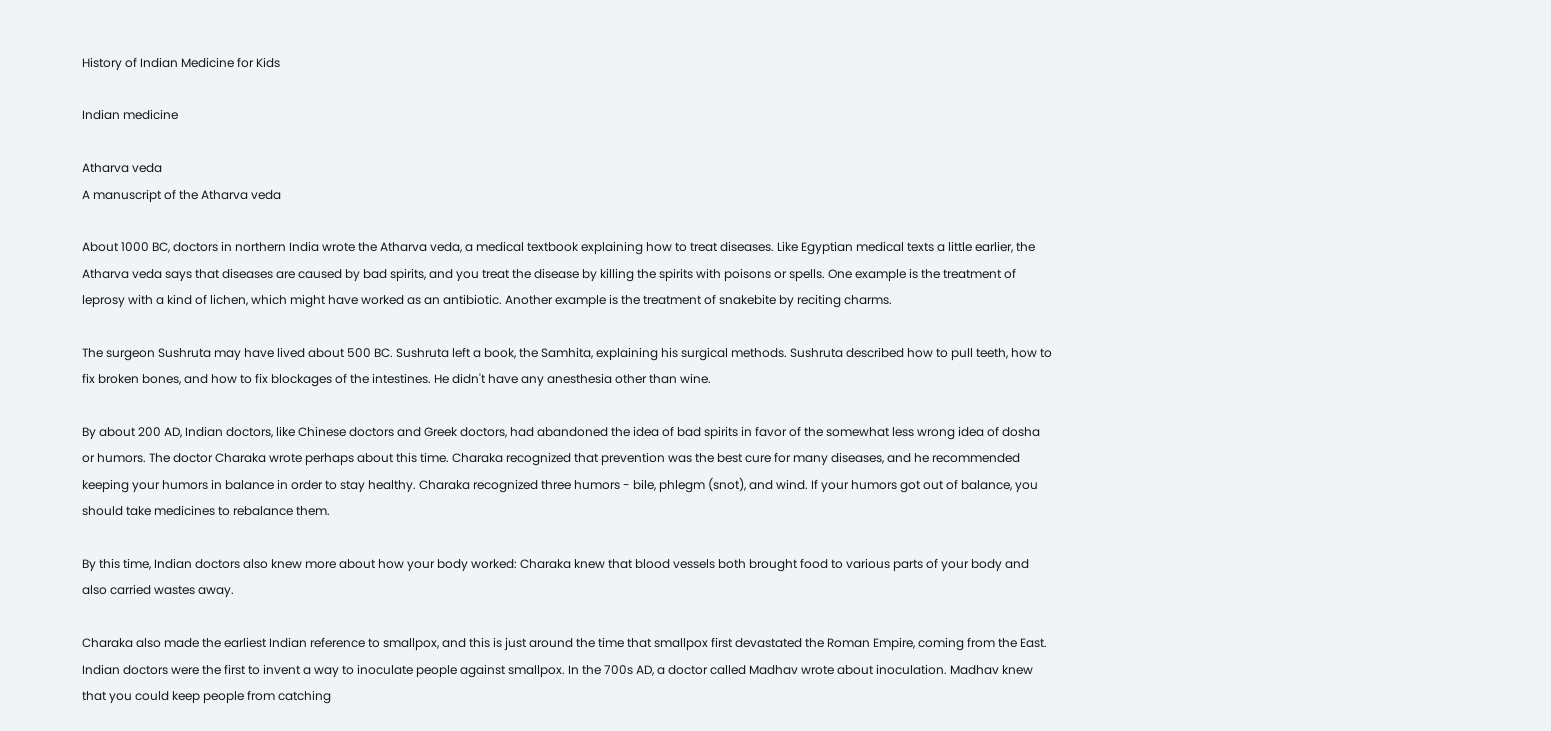History of Indian Medicine for Kids

Indian medicine

Atharva veda
A manuscript of the Atharva veda

About 1000 BC, doctors in northern India wrote the Atharva veda, a medical textbook explaining how to treat diseases. Like Egyptian medical texts a little earlier, the Atharva veda says that diseases are caused by bad spirits, and you treat the disease by killing the spirits with poisons or spells. One example is the treatment of leprosy with a kind of lichen, which might have worked as an antibiotic. Another example is the treatment of snakebite by reciting charms.

The surgeon Sushruta may have lived about 500 BC. Sushruta left a book, the Samhita, explaining his surgical methods. Sushruta described how to pull teeth, how to fix broken bones, and how to fix blockages of the intestines. He didn't have any anesthesia other than wine.

By about 200 AD, Indian doctors, like Chinese doctors and Greek doctors, had abandoned the idea of bad spirits in favor of the somewhat less wrong idea of dosha or humors. The doctor Charaka wrote perhaps about this time. Charaka recognized that prevention was the best cure for many diseases, and he recommended keeping your humors in balance in order to stay healthy. Charaka recognized three humors - bile, phlegm (snot), and wind. If your humors got out of balance, you should take medicines to rebalance them.

By this time, Indian doctors also knew more about how your body worked: Charaka knew that blood vessels both brought food to various parts of your body and also carried wastes away.

Charaka also made the earliest Indian reference to smallpox, and this is just around the time that smallpox first devastated the Roman Empire, coming from the East. Indian doctors were the first to invent a way to inoculate people against smallpox. In the 700s AD, a doctor called Madhav wrote about inoculation. Madhav knew that you could keep people from catching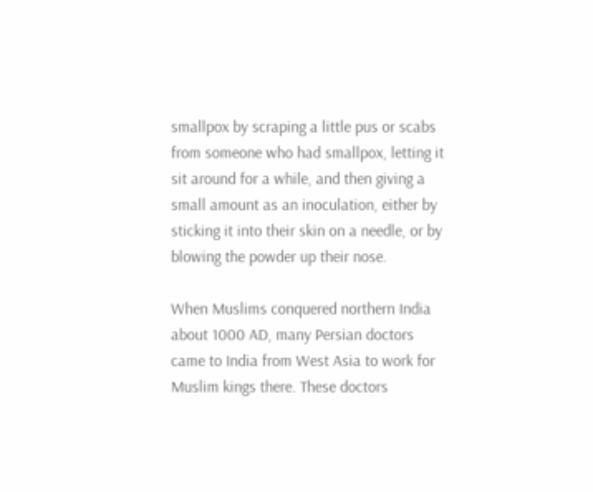smallpox by scraping a little pus or scabs from someone who had smallpox, letting it sit around for a while, and then giving a small amount as an inoculation, either by sticking it into their skin on a needle, or by blowing the powder up their nose.

When Muslims conquered northern India about 1000 AD, many Persian doctors came to India from West Asia to work for Muslim kings there. These doctors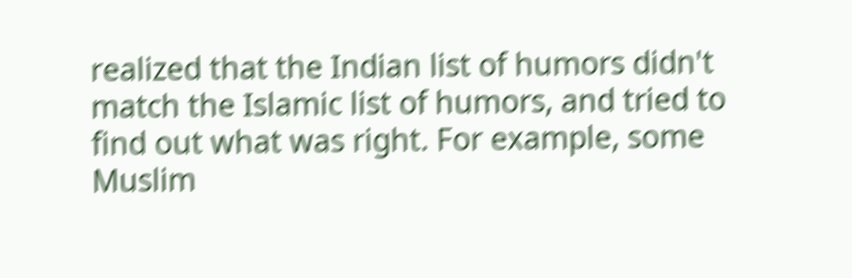realized that the Indian list of humors didn't match the Islamic list of humors, and tried to find out what was right. For example, some Muslim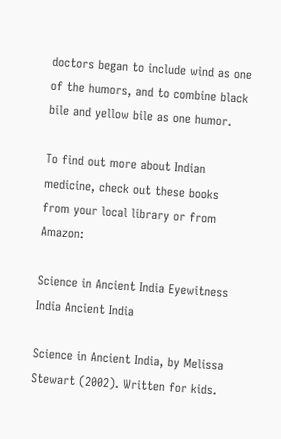doctors began to include wind as one of the humors, and to combine black bile and yellow bile as one humor.

To find out more about Indian medicine, check out these books from your local library or from Amazon:

Science in Ancient India Eyewitness India Ancient India

Science in Ancient India, by Melissa Stewart (2002). Written for kids.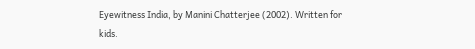Eyewitness India, by Manini Chatterjee (2002). Written for kids.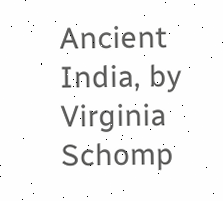Ancient India, by Virginia Schomp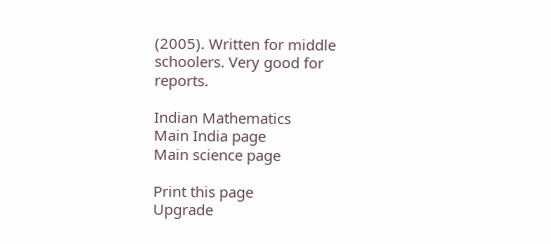(2005). Written for middle schoolers. Very good for reports.

Indian Mathematics
Main India page
Main science page

Print this page
Upgrade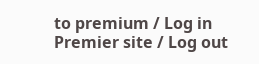to premium / Log in
Premier site / Log out